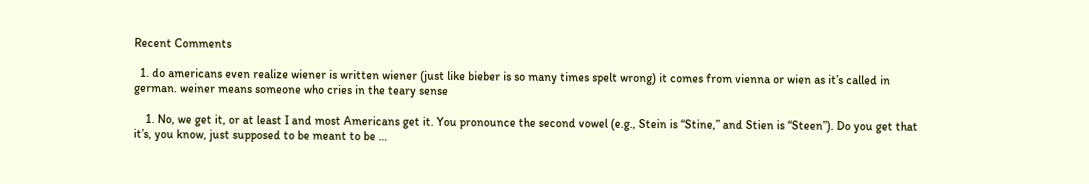Recent Comments

  1. do americans even realize wiener is written wiener (just like bieber is so many times spelt wrong) it comes from vienna or wien as it’s called in german. weiner means someone who cries in the teary sense

    1. No, we get it, or at least I and most Americans get it. You pronounce the second vowel (e.g., Stein is “Stine,” and Stien is “Steen”). Do you get that it’s, you know, just supposed to be meant to be …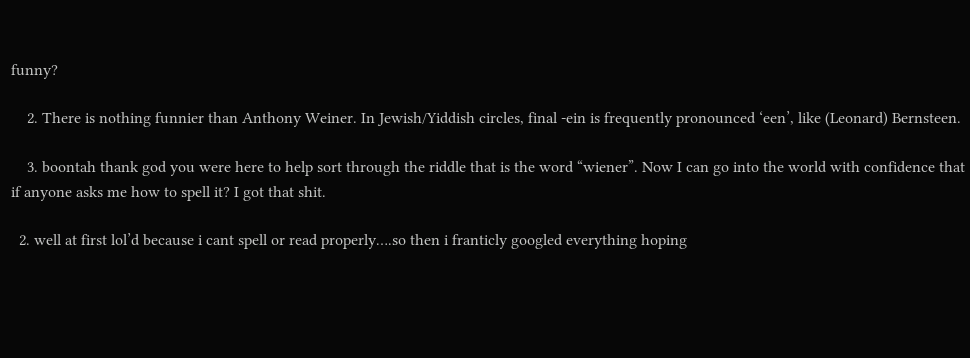funny?

    2. There is nothing funnier than Anthony Weiner. In Jewish/Yiddish circles, final -ein is frequently pronounced ‘een’, like (Leonard) Bernsteen.

    3. boontah thank god you were here to help sort through the riddle that is the word “wiener”. Now I can go into the world with confidence that if anyone asks me how to spell it? I got that shit.

  2. well at first lol’d because i cant spell or read properly….so then i franticly googled everything hoping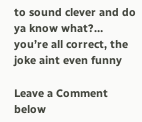to sound clever and do ya know what?… you’re all correct, the joke aint even funny

Leave a Comment below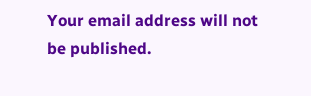Your email address will not be published.